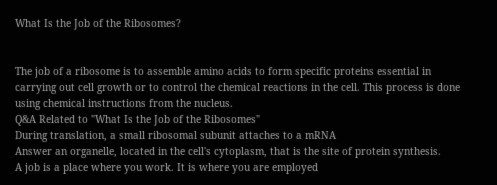What Is the Job of the Ribosomes?


The job of a ribosome is to assemble amino acids to form specific proteins essential in carrying out cell growth or to control the chemical reactions in the cell. This process is done using chemical instructions from the nucleus.
Q&A Related to "What Is the Job of the Ribosomes"
During translation, a small ribosomal subunit attaches to a mRNA
Answer an organelle, located in the cell's cytoplasm, that is the site of protein synthesis.
A job is a place where you work. It is where you are employed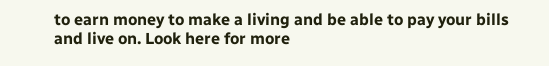to earn money to make a living and be able to pay your bills and live on. Look here for more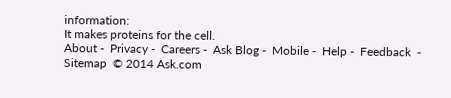information:
It makes proteins for the cell.
About -  Privacy -  Careers -  Ask Blog -  Mobile -  Help -  Feedback  -  Sitemap  © 2014 Ask.com